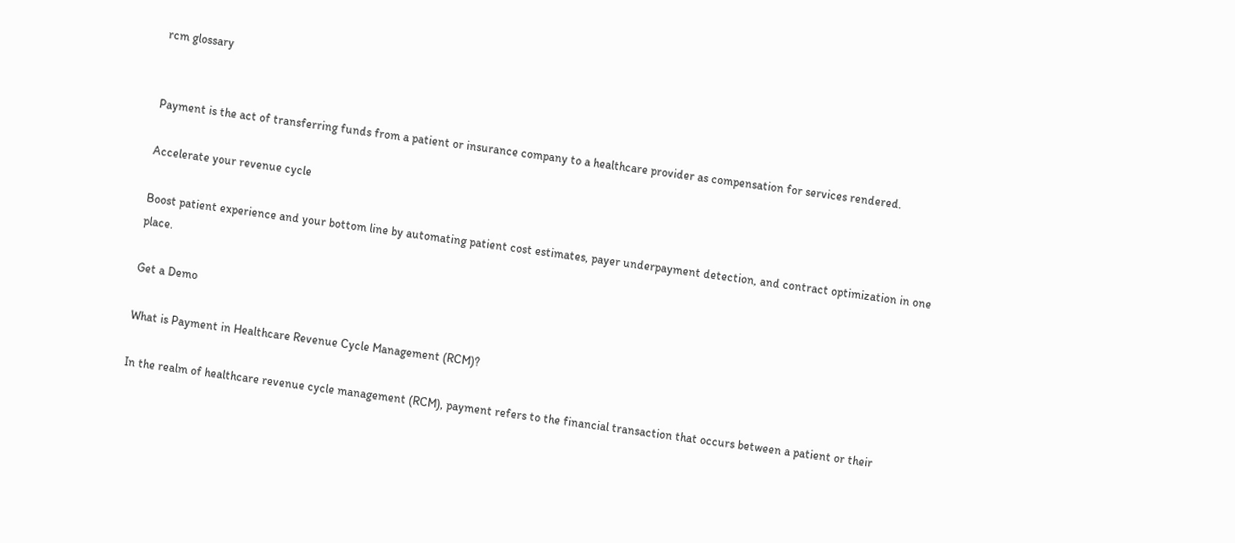rcm glossary


Payment is the act of transferring funds from a patient or insurance company to a healthcare provider as compensation for services rendered.

Accelerate your revenue cycle

Boost patient experience and your bottom line by automating patient cost estimates, payer underpayment detection, and contract optimization in one place.

Get a Demo

What is Payment in Healthcare Revenue Cycle Management (RCM)?

In the realm of healthcare revenue cycle management (RCM), payment refers to the financial transaction that occurs between a patient or their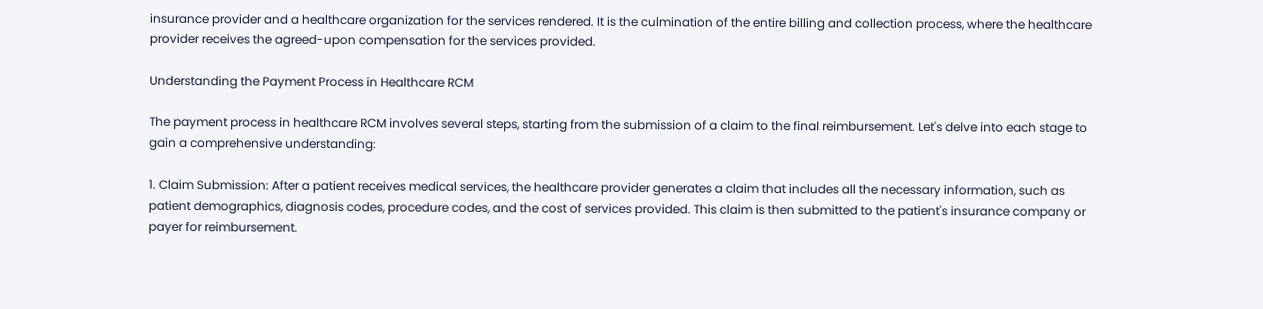insurance provider and a healthcare organization for the services rendered. It is the culmination of the entire billing and collection process, where the healthcare provider receives the agreed-upon compensation for the services provided.

Understanding the Payment Process in Healthcare RCM

The payment process in healthcare RCM involves several steps, starting from the submission of a claim to the final reimbursement. Let's delve into each stage to gain a comprehensive understanding:

1. Claim Submission: After a patient receives medical services, the healthcare provider generates a claim that includes all the necessary information, such as patient demographics, diagnosis codes, procedure codes, and the cost of services provided. This claim is then submitted to the patient's insurance company or payer for reimbursement.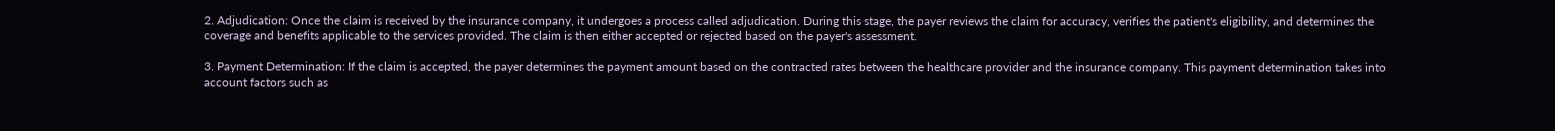2. Adjudication: Once the claim is received by the insurance company, it undergoes a process called adjudication. During this stage, the payer reviews the claim for accuracy, verifies the patient's eligibility, and determines the coverage and benefits applicable to the services provided. The claim is then either accepted or rejected based on the payer's assessment.

3. Payment Determination: If the claim is accepted, the payer determines the payment amount based on the contracted rates between the healthcare provider and the insurance company. This payment determination takes into account factors such as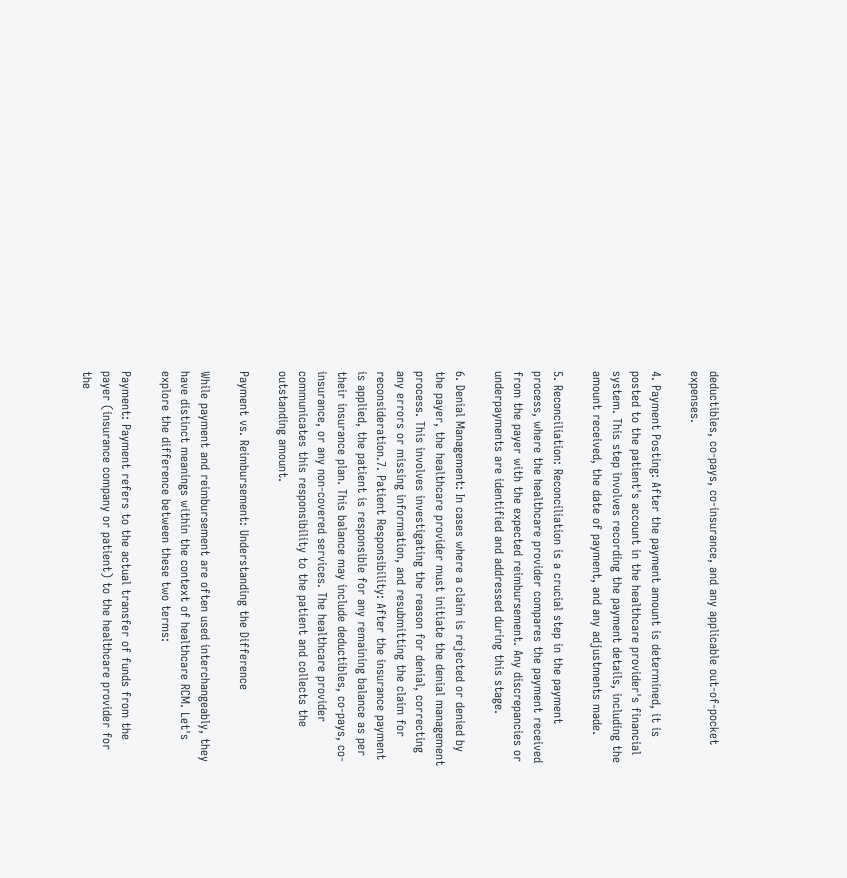deductibles, co-pays, co-insurance, and any applicable out-of-pocket expenses.

4. Payment Posting: After the payment amount is determined, it is posted to the patient's account in the healthcare provider's financial system. This step involves recording the payment details, including the amount received, the date of payment, and any adjustments made.

5. Reconciliation: Reconciliation is a crucial step in the payment process, where the healthcare provider compares the payment received from the payer with the expected reimbursement. Any discrepancies or underpayments are identified and addressed during this stage.

6. Denial Management: In cases where a claim is rejected or denied by the payer, the healthcare provider must initiate the denial management process. This involves investigating the reason for denial, correcting any errors or missing information, and resubmitting the claim for reconsideration.7. Patient Responsibility: After the insurance payment is applied, the patient is responsible for any remaining balance as per their insurance plan. This balance may include deductibles, co-pays, co-insurance, or any non-covered services. The healthcare provider communicates this responsibility to the patient and collects the outstanding amount.

Payment vs. Reimbursement: Understanding the Difference

While payment and reimbursement are often used interchangeably, they have distinct meanings within the context of healthcare RCM. Let's explore the difference between these two terms:

Payment: Payment refers to the actual transfer of funds from the payer (insurance company or patient) to the healthcare provider for the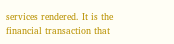services rendered. It is the financial transaction that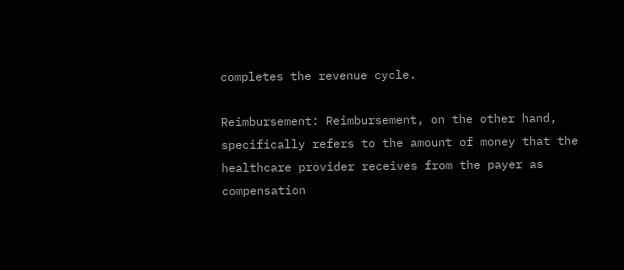completes the revenue cycle.

Reimbursement: Reimbursement, on the other hand, specifically refers to the amount of money that the healthcare provider receives from the payer as compensation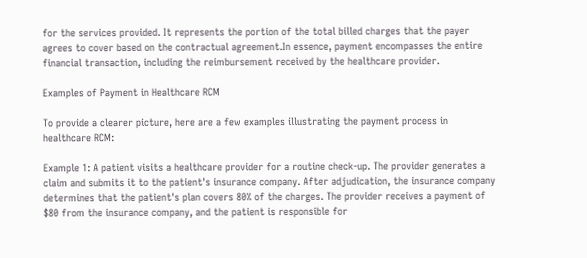for the services provided. It represents the portion of the total billed charges that the payer agrees to cover based on the contractual agreement.In essence, payment encompasses the entire financial transaction, including the reimbursement received by the healthcare provider.

Examples of Payment in Healthcare RCM

To provide a clearer picture, here are a few examples illustrating the payment process in healthcare RCM:

Example 1: A patient visits a healthcare provider for a routine check-up. The provider generates a claim and submits it to the patient's insurance company. After adjudication, the insurance company determines that the patient's plan covers 80% of the charges. The provider receives a payment of $80 from the insurance company, and the patient is responsible for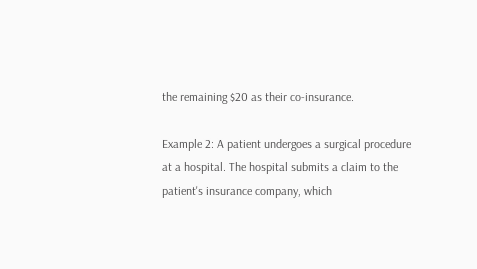the remaining $20 as their co-insurance.

Example 2: A patient undergoes a surgical procedure at a hospital. The hospital submits a claim to the patient's insurance company, which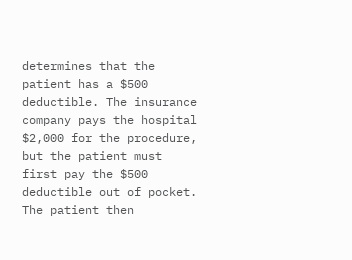determines that the patient has a $500 deductible. The insurance company pays the hospital $2,000 for the procedure, but the patient must first pay the $500 deductible out of pocket. The patient then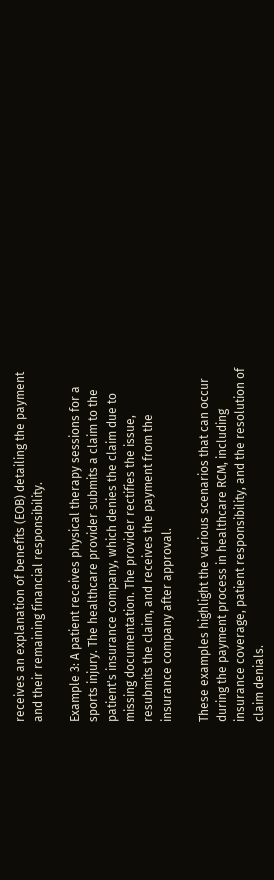receives an explanation of benefits (EOB) detailing the payment and their remaining financial responsibility.

Example 3: A patient receives physical therapy sessions for a sports injury. The healthcare provider submits a claim to the patient's insurance company, which denies the claim due to missing documentation. The provider rectifies the issue, resubmits the claim, and receives the payment from the insurance company after approval.

These examples highlight the various scenarios that can occur during the payment process in healthcare RCM, including insurance coverage, patient responsibility, and the resolution of claim denials.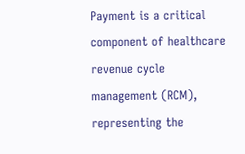Payment is a critical component of healthcare revenue cycle management (RCM), representing the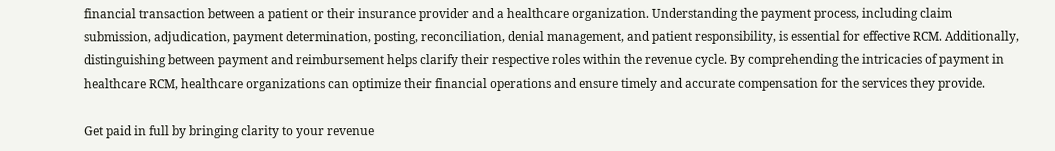financial transaction between a patient or their insurance provider and a healthcare organization. Understanding the payment process, including claim submission, adjudication, payment determination, posting, reconciliation, denial management, and patient responsibility, is essential for effective RCM. Additionally, distinguishing between payment and reimbursement helps clarify their respective roles within the revenue cycle. By comprehending the intricacies of payment in healthcare RCM, healthcare organizations can optimize their financial operations and ensure timely and accurate compensation for the services they provide.

Get paid in full by bringing clarity to your revenue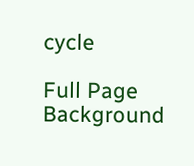cycle

Full Page Background